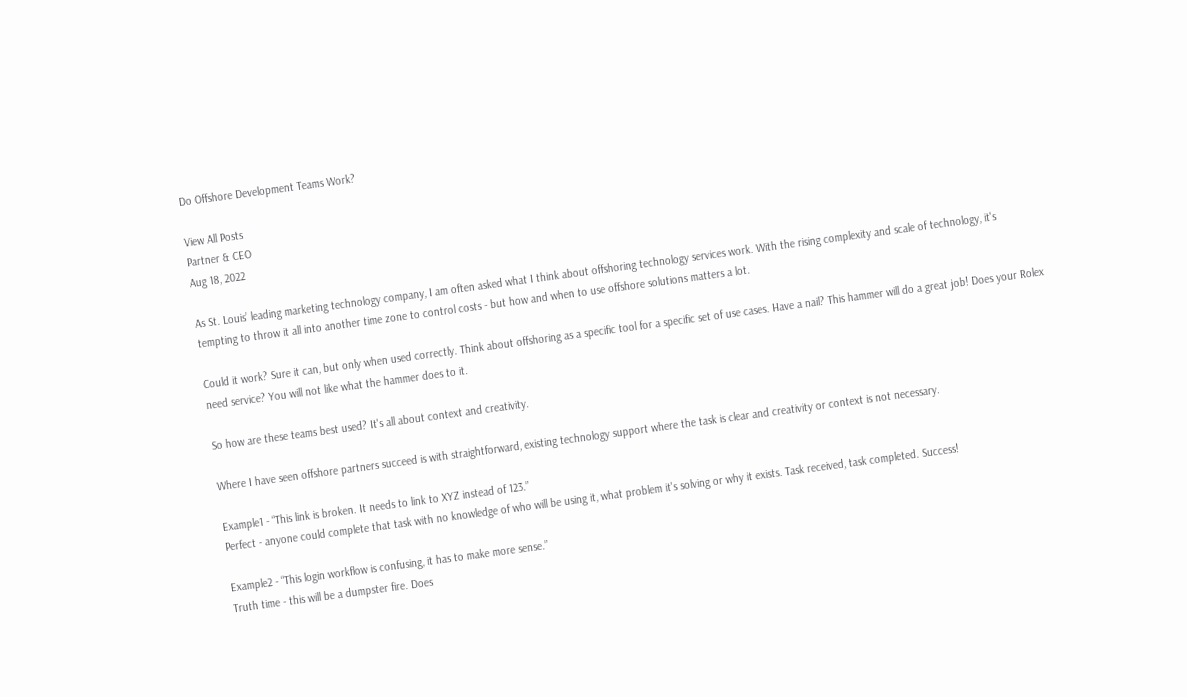Do Offshore Development Teams Work?

View All Posts
Partner & CEO
Aug 18, 2022

As St. Louis’ leading marketing technology company, I am often asked what I think about offshoring technology services work. With the rising complexity and scale of technology, it's tempting to throw it all into another time zone to control costs - but how and when to use offshore solutions matters a lot.

Could it work? Sure it can, but only when used correctly. Think about offshoring as a specific tool for a specific set of use cases. Have a nail? This hammer will do a great job! Does your Rolex need service? You will not like what the hammer does to it.

So how are these teams best used? It's all about context and creativity.

Where I have seen offshore partners succeed is with straightforward, existing technology support where the task is clear and creativity or context is not necessary.

Example1 - “This link is broken. It needs to link to XYZ instead of 123.”
Perfect - anyone could complete that task with no knowledge of who will be using it, what problem it's solving or why it exists. Task received, task completed. Success!

Example2 - “This login workflow is confusing, it has to make more sense.”
Truth time - this will be a dumpster fire. Does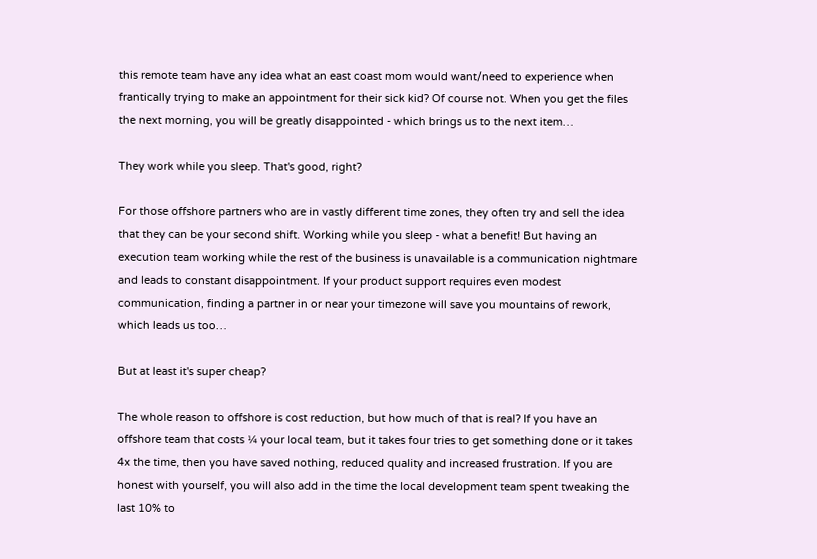this remote team have any idea what an east coast mom would want/need to experience when frantically trying to make an appointment for their sick kid? Of course not. When you get the files the next morning, you will be greatly disappointed - which brings us to the next item…

They work while you sleep. That's good, right?

For those offshore partners who are in vastly different time zones, they often try and sell the idea that they can be your second shift. Working while you sleep - what a benefit! But having an execution team working while the rest of the business is unavailable is a communication nightmare and leads to constant disappointment. If your product support requires even modest communication, finding a partner in or near your timezone will save you mountains of rework, which leads us too…

But at least it's super cheap?

The whole reason to offshore is cost reduction, but how much of that is real? If you have an offshore team that costs ¼ your local team, but it takes four tries to get something done or it takes 4x the time, then you have saved nothing, reduced quality and increased frustration. If you are honest with yourself, you will also add in the time the local development team spent tweaking the last 10% to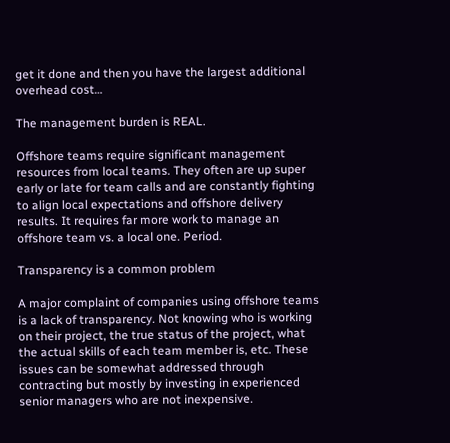get it done and then you have the largest additional overhead cost…

The management burden is REAL.

Offshore teams require significant management resources from local teams. They often are up super early or late for team calls and are constantly fighting to align local expectations and offshore delivery results. It requires far more work to manage an offshore team vs. a local one. Period.

Transparency is a common problem

A major complaint of companies using offshore teams is a lack of transparency. Not knowing who is working on their project, the true status of the project, what the actual skills of each team member is, etc. These issues can be somewhat addressed through contracting but mostly by investing in experienced senior managers who are not inexpensive.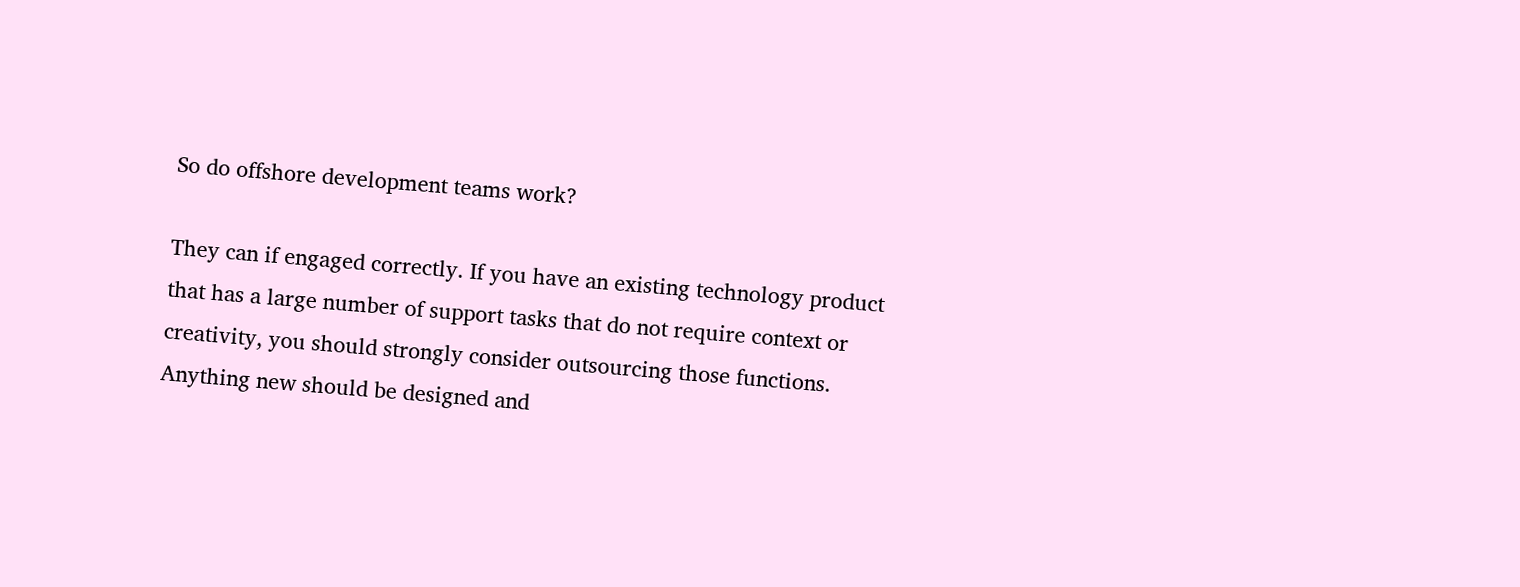So do offshore development teams work?

They can if engaged correctly. If you have an existing technology product that has a large number of support tasks that do not require context or creativity, you should strongly consider outsourcing those functions. Anything new should be designed and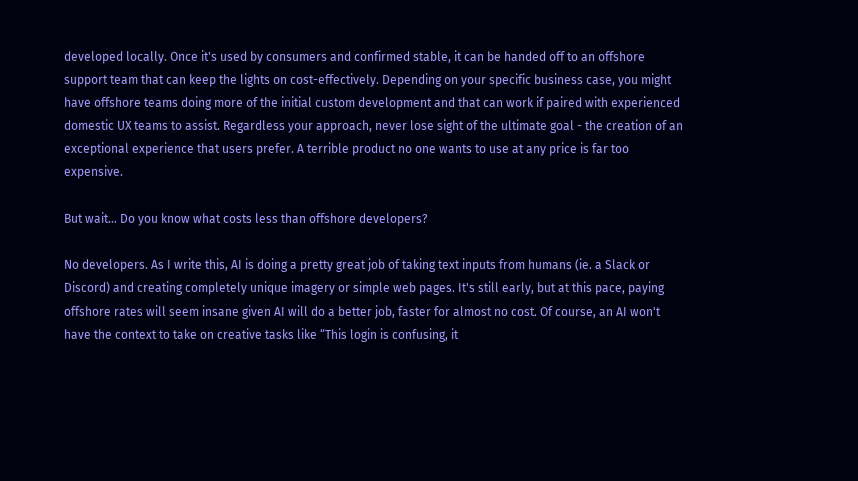developed locally. Once it's used by consumers and confirmed stable, it can be handed off to an offshore support team that can keep the lights on cost-effectively. Depending on your specific business case, you might have offshore teams doing more of the initial custom development and that can work if paired with experienced domestic UX teams to assist. Regardless your approach, never lose sight of the ultimate goal - the creation of an exceptional experience that users prefer. A terrible product no one wants to use at any price is far too expensive.

But wait… Do you know what costs less than offshore developers?

No developers. As I write this, AI is doing a pretty great job of taking text inputs from humans (ie. a Slack or Discord) and creating completely unique imagery or simple web pages. It's still early, but at this pace, paying offshore rates will seem insane given AI will do a better job, faster for almost no cost. Of course, an AI won't have the context to take on creative tasks like “This login is confusing, it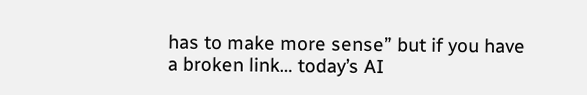has to make more sense” but if you have a broken link… today’s AI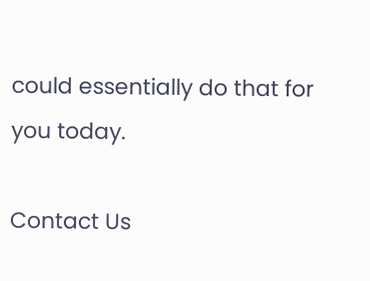could essentially do that for you today.

Contact Us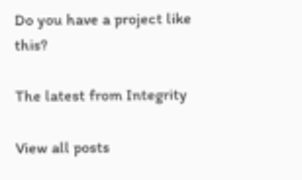Do you have a project like this?

The latest from Integrity

View all posts